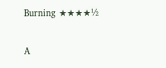Burning ★★★★½

A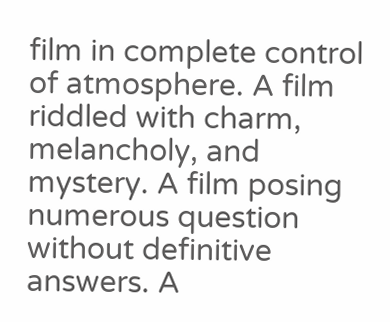film in complete control of atmosphere. A film riddled with charm, melancholy, and mystery. A film posing numerous question without definitive answers. A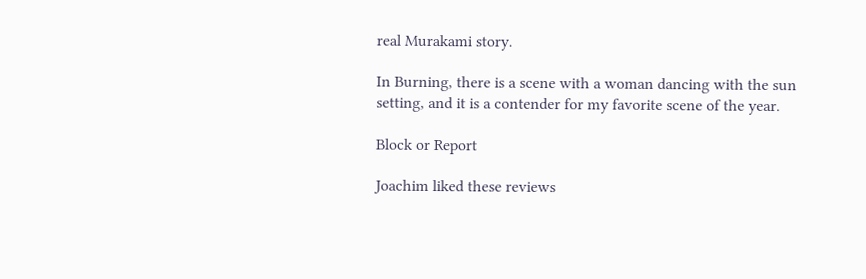real Murakami story.

In Burning, there is a scene with a woman dancing with the sun setting, and it is a contender for my favorite scene of the year.

Block or Report

Joachim liked these reviews